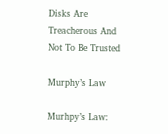Disks Are Treacherous And Not To Be Trusted

Murphy’s Law

Murhpy’s Law: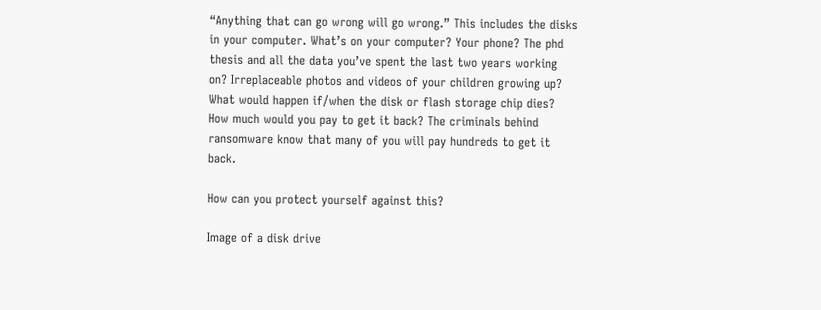“Anything that can go wrong will go wrong.” This includes the disks in your computer. What’s on your computer? Your phone? The phd thesis and all the data you’ve spent the last two years working on? Irreplaceable photos and videos of your children growing up? What would happen if/when the disk or flash storage chip dies? How much would you pay to get it back? The criminals behind ransomware know that many of you will pay hundreds to get it back.

How can you protect yourself against this?

Image of a disk drive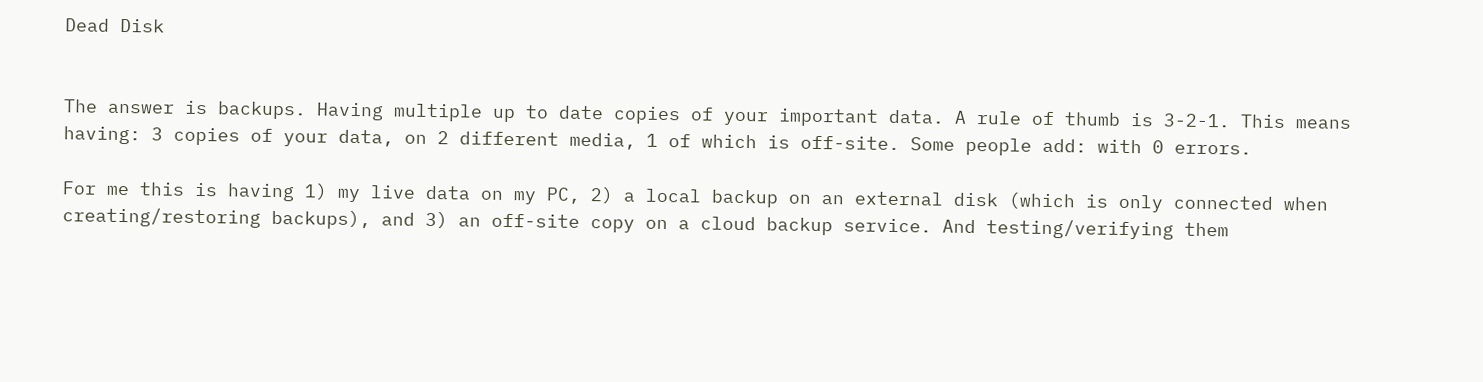Dead Disk


The answer is backups. Having multiple up to date copies of your important data. A rule of thumb is 3-2-1. This means having: 3 copies of your data, on 2 different media, 1 of which is off-site. Some people add: with 0 errors.

For me this is having 1) my live data on my PC, 2) a local backup on an external disk (which is only connected when creating/restoring backups), and 3) an off-site copy on a cloud backup service. And testing/verifying them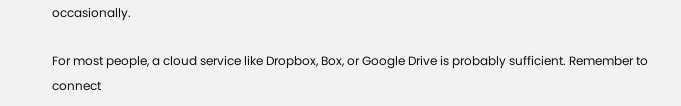occasionally.

For most people, a cloud service like Dropbox, Box, or Google Drive is probably sufficient. Remember to connect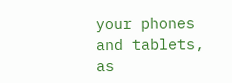your phones and tablets, as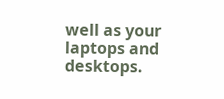well as your laptops and desktops.